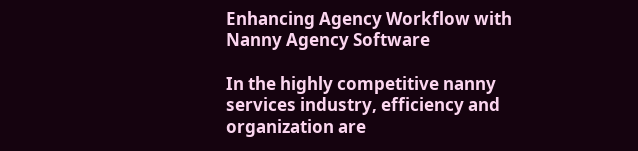Enhancing Agency Workflow with Nanny Agency Software

In the highly competitive nanny services industry, efficiency and organization are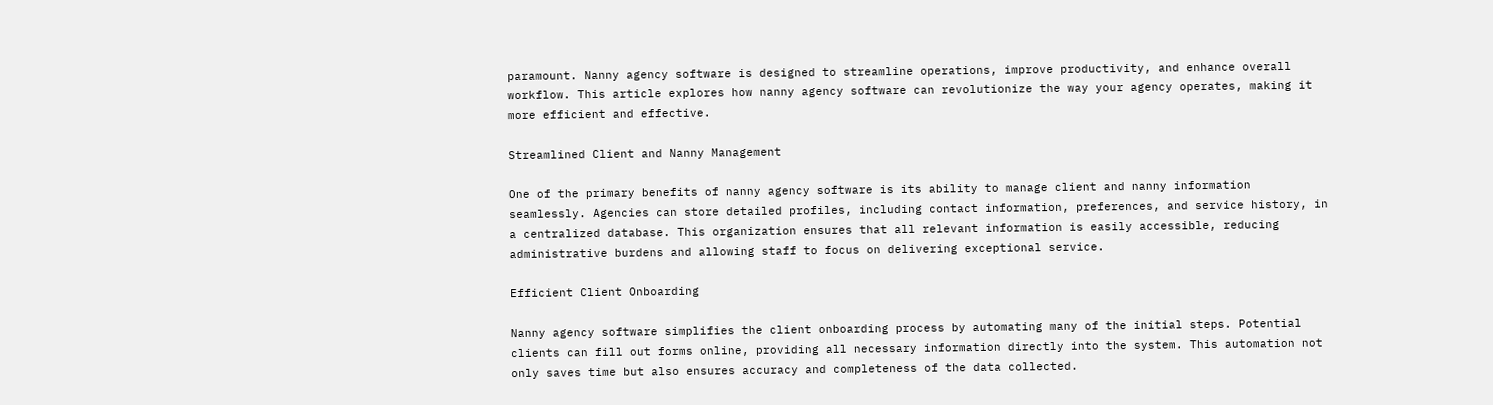paramount. Nanny agency software is designed to streamline operations, improve productivity, and enhance overall workflow. This article explores how nanny agency software can revolutionize the way your agency operates, making it more efficient and effective.

Streamlined Client and Nanny Management

One of the primary benefits of nanny agency software is its ability to manage client and nanny information seamlessly. Agencies can store detailed profiles, including contact information, preferences, and service history, in a centralized database. This organization ensures that all relevant information is easily accessible, reducing administrative burdens and allowing staff to focus on delivering exceptional service.

Efficient Client Onboarding

Nanny agency software simplifies the client onboarding process by automating many of the initial steps. Potential clients can fill out forms online, providing all necessary information directly into the system. This automation not only saves time but also ensures accuracy and completeness of the data collected.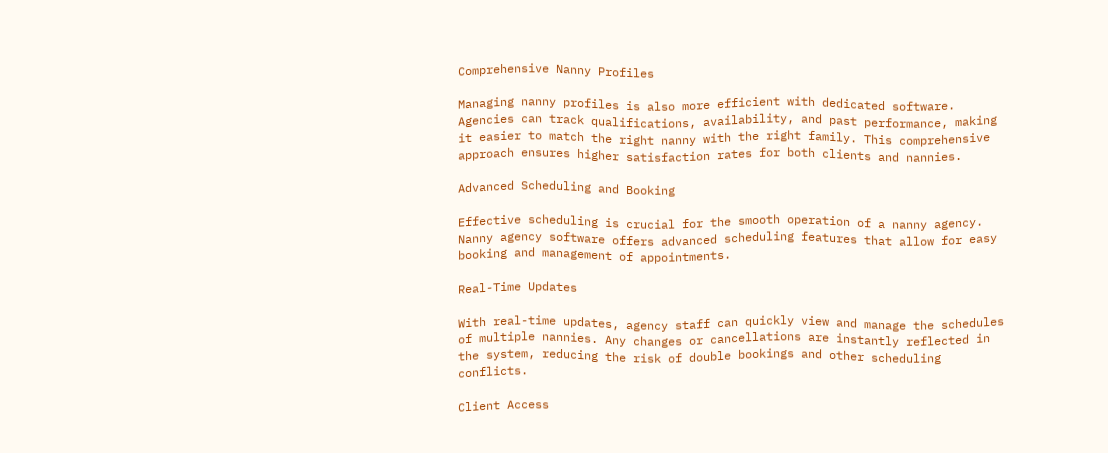Comprehensive Nanny Profiles

Managing nanny profiles is also more efficient with dedicated software. Agencies can track qualifications, availability, and past performance, making it easier to match the right nanny with the right family. This comprehensive approach ensures higher satisfaction rates for both clients and nannies.

Advanced Scheduling and Booking

Effective scheduling is crucial for the smooth operation of a nanny agency. Nanny agency software offers advanced scheduling features that allow for easy booking and management of appointments.

Real-Time Updates

With real-time updates, agency staff can quickly view and manage the schedules of multiple nannies. Any changes or cancellations are instantly reflected in the system, reducing the risk of double bookings and other scheduling conflicts.

Client Access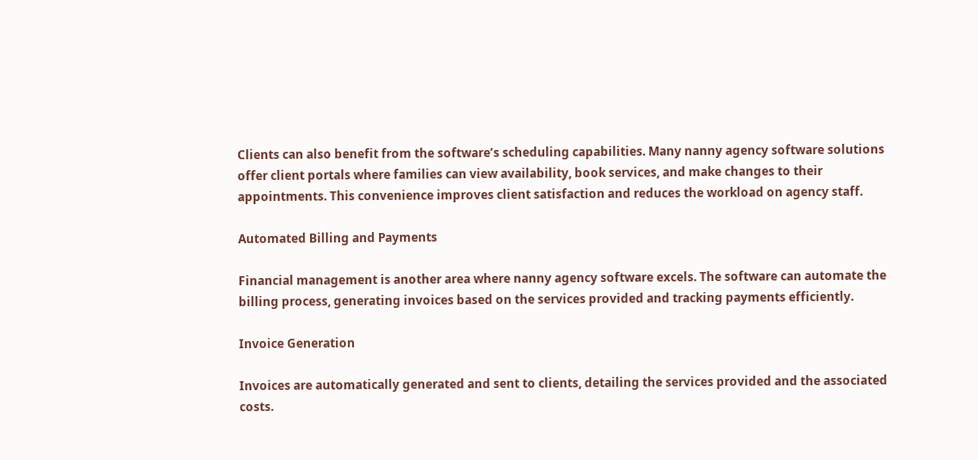Clients can also benefit from the software’s scheduling capabilities. Many nanny agency software solutions offer client portals where families can view availability, book services, and make changes to their appointments. This convenience improves client satisfaction and reduces the workload on agency staff.

Automated Billing and Payments

Financial management is another area where nanny agency software excels. The software can automate the billing process, generating invoices based on the services provided and tracking payments efficiently.

Invoice Generation

Invoices are automatically generated and sent to clients, detailing the services provided and the associated costs.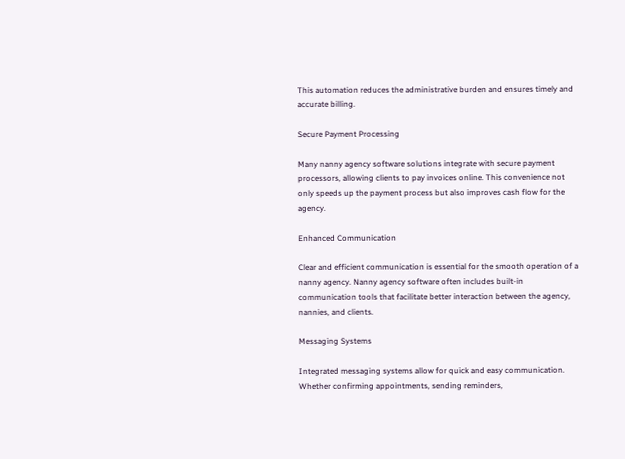This automation reduces the administrative burden and ensures timely and accurate billing.

Secure Payment Processing

Many nanny agency software solutions integrate with secure payment processors, allowing clients to pay invoices online. This convenience not only speeds up the payment process but also improves cash flow for the agency.

Enhanced Communication

Clear and efficient communication is essential for the smooth operation of a nanny agency. Nanny agency software often includes built-in communication tools that facilitate better interaction between the agency, nannies, and clients.

Messaging Systems

Integrated messaging systems allow for quick and easy communication. Whether confirming appointments, sending reminders,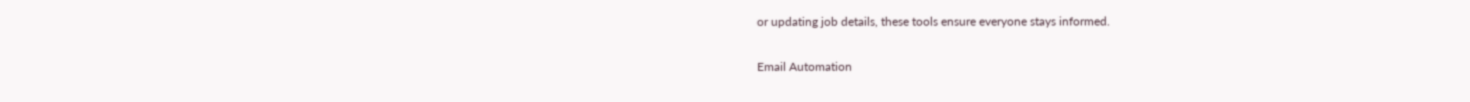or updating job details, these tools ensure everyone stays informed.

Email Automation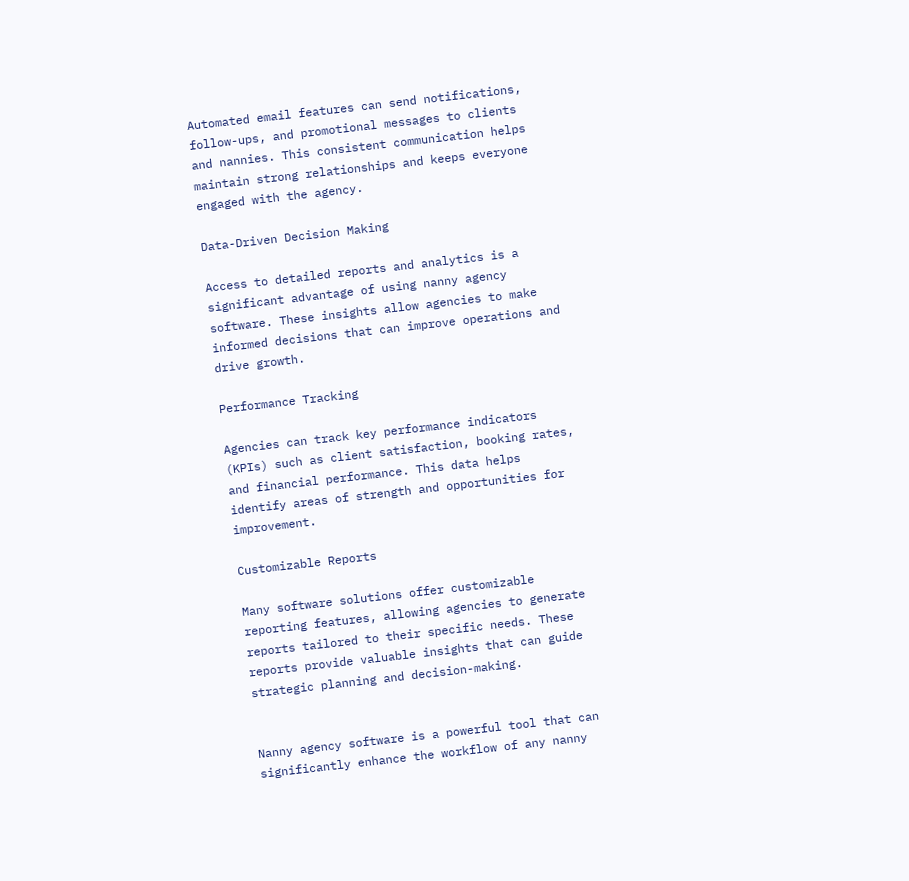Automated email features can send notifications, follow-ups, and promotional messages to clients and nannies. This consistent communication helps maintain strong relationships and keeps everyone engaged with the agency.

Data-Driven Decision Making

Access to detailed reports and analytics is a significant advantage of using nanny agency software. These insights allow agencies to make informed decisions that can improve operations and drive growth.

Performance Tracking

Agencies can track key performance indicators (KPIs) such as client satisfaction, booking rates, and financial performance. This data helps identify areas of strength and opportunities for improvement.

Customizable Reports

Many software solutions offer customizable reporting features, allowing agencies to generate reports tailored to their specific needs. These reports provide valuable insights that can guide strategic planning and decision-making.


Nanny agency software is a powerful tool that can significantly enhance the workflow of any nanny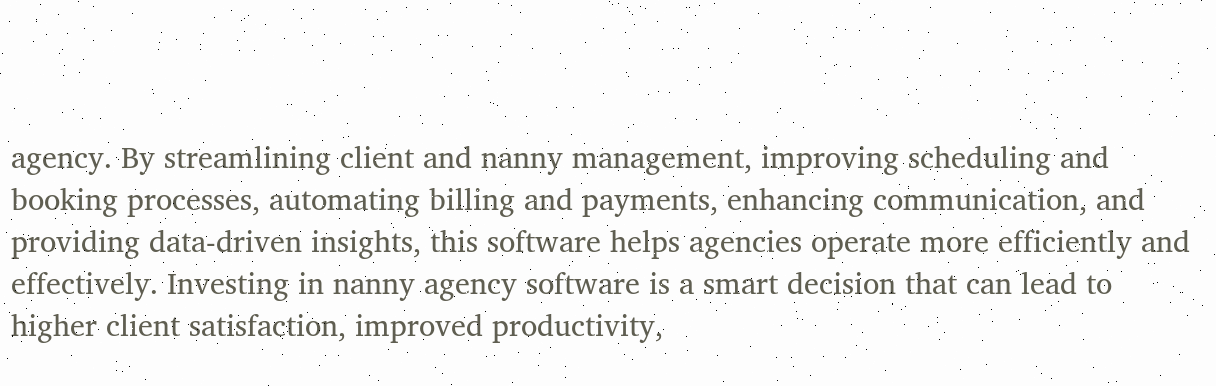agency. By streamlining client and nanny management, improving scheduling and booking processes, automating billing and payments, enhancing communication, and providing data-driven insights, this software helps agencies operate more efficiently and effectively. Investing in nanny agency software is a smart decision that can lead to higher client satisfaction, improved productivity,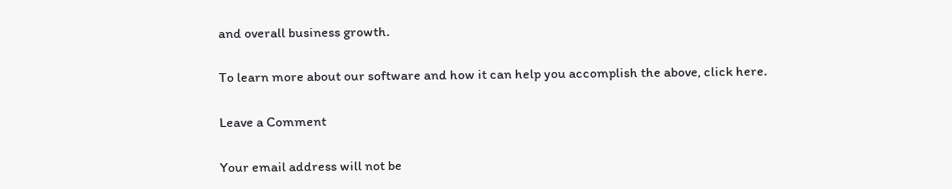and overall business growth.

To learn more about our software and how it can help you accomplish the above, click here.

Leave a Comment

Your email address will not be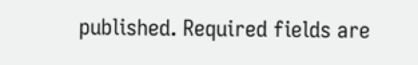published. Required fields are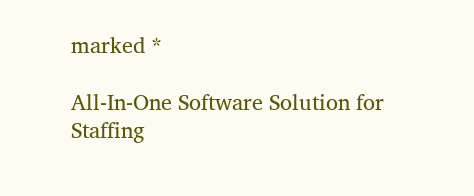marked *

All-In-One Software Solution for Staffing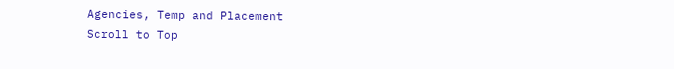Agencies, Temp and Placement
Scroll to Top